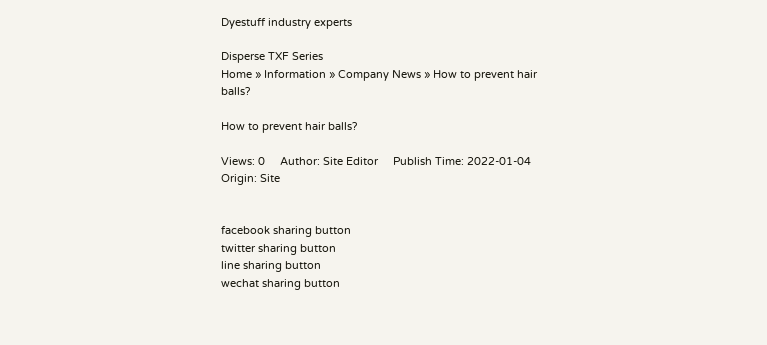Dyestuff industry experts

Disperse TXF Series
Home » Information » Company News » How to prevent hair balls?

How to prevent hair balls?

Views: 0     Author: Site Editor     Publish Time: 2022-01-04      Origin: Site


facebook sharing button
twitter sharing button
line sharing button
wechat sharing button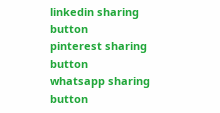linkedin sharing button
pinterest sharing button
whatsapp sharing button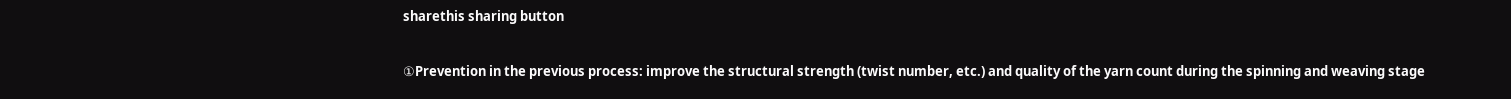sharethis sharing button

①Prevention in the previous process: improve the structural strength (twist number, etc.) and quality of the yarn count during the spinning and weaving stage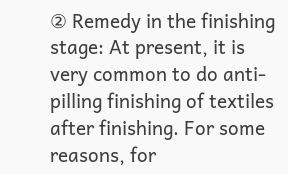② Remedy in the finishing stage: At present, it is very common to do anti-pilling finishing of textiles after finishing. For some reasons, for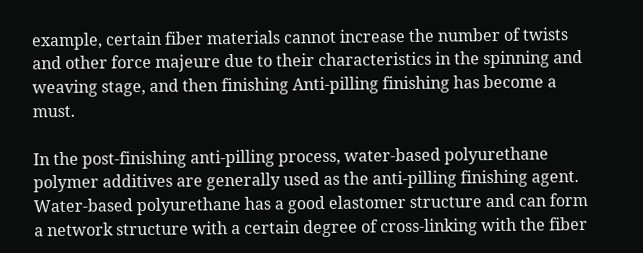example, certain fiber materials cannot increase the number of twists and other force majeure due to their characteristics in the spinning and weaving stage, and then finishing Anti-pilling finishing has become a must.

In the post-finishing anti-pilling process, water-based polyurethane polymer additives are generally used as the anti-pilling finishing agent. Water-based polyurethane has a good elastomer structure and can form a network structure with a certain degree of cross-linking with the fiber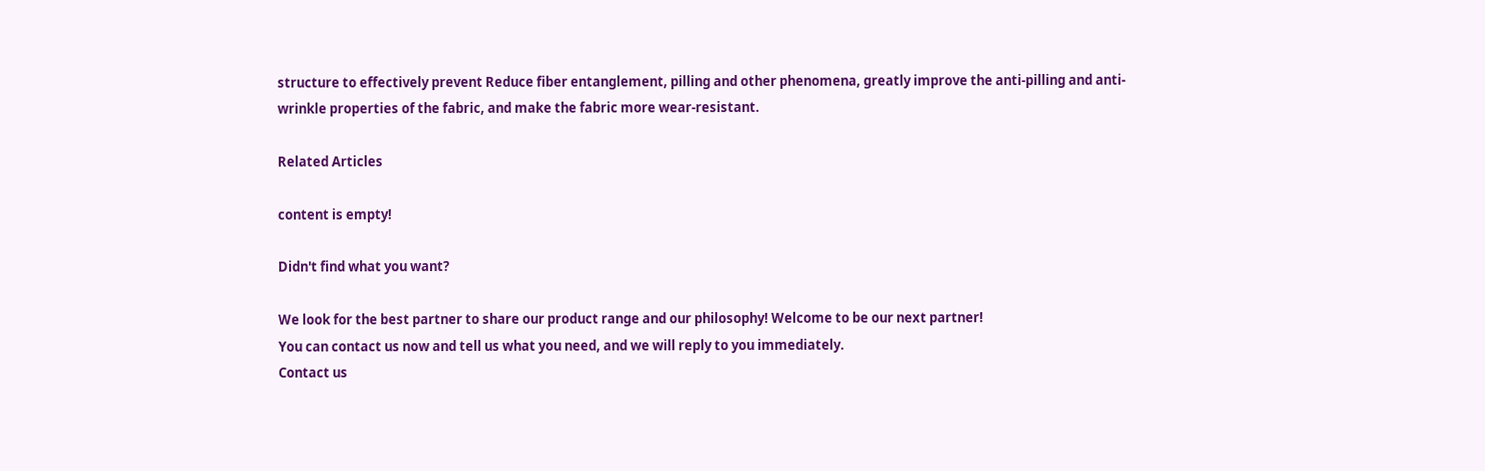structure to effectively prevent Reduce fiber entanglement, pilling and other phenomena, greatly improve the anti-pilling and anti-wrinkle properties of the fabric, and make the fabric more wear-resistant.

Related Articles

content is empty!

Didn't find what you want?

We look for the best partner to share our product range and our philosophy! Welcome to be our next partner!
You can contact us now and tell us what you need, and we will reply to you immediately.
Contact us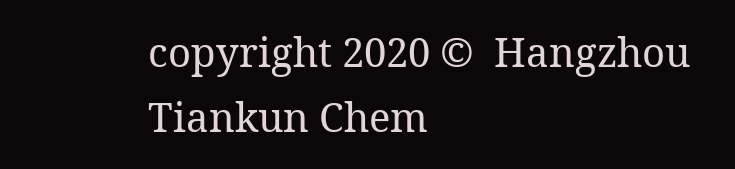copyright 2020 ©  Hangzhou Tiankun Chem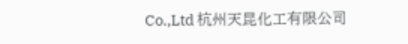Co.,Ltd 杭州天昆化工有限公司